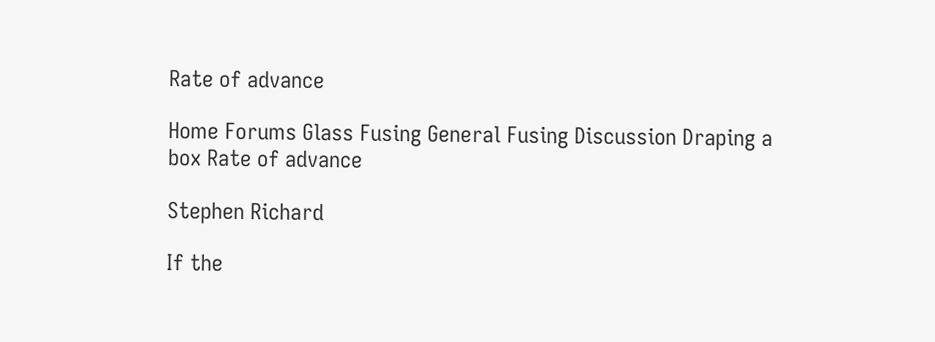Rate of advance

Home Forums Glass Fusing General Fusing Discussion Draping a box Rate of advance

Stephen Richard

If the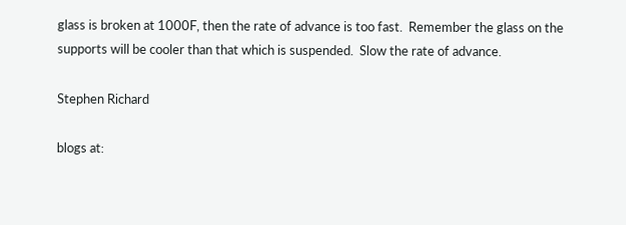glass is broken at 1000F, then the rate of advance is too fast.  Remember the glass on the supports will be cooler than that which is suspended.  Slow the rate of advance.

Stephen Richard

blogs at: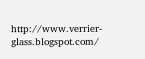http://www.verrier-glass.blogspot.com/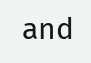and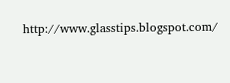http://www.glasstips.blogspot.com/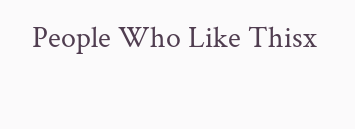People Who Like Thisx